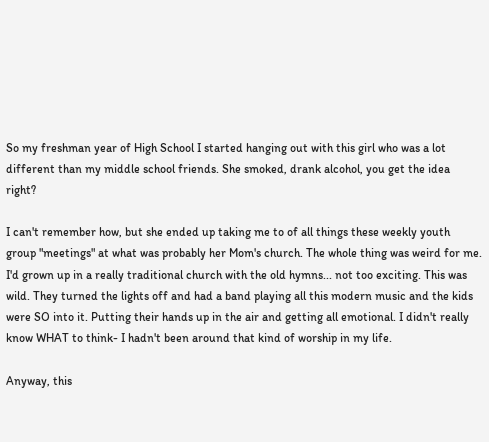So my freshman year of High School I started hanging out with this girl who was a lot different than my middle school friends. She smoked, drank alcohol, you get the idea right?

I can't remember how, but she ended up taking me to of all things these weekly youth group "meetings" at what was probably her Mom's church. The whole thing was weird for me. I'd grown up in a really traditional church with the old hymns... not too exciting. This was wild. They turned the lights off and had a band playing all this modern music and the kids were SO into it. Putting their hands up in the air and getting all emotional. I didn't really know WHAT to think- I hadn't been around that kind of worship in my life.

Anyway, this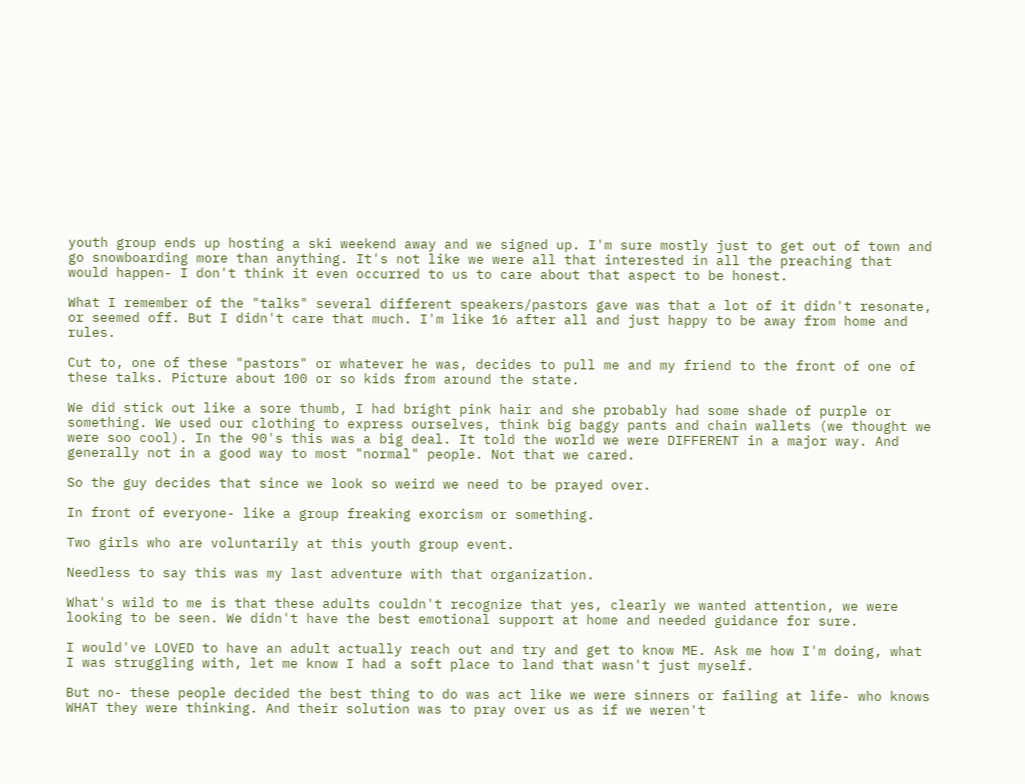youth group ends up hosting a ski weekend away and we signed up. I'm sure mostly just to get out of town and go snowboarding more than anything. It's not like we were all that interested in all the preaching that would happen- I don't think it even occurred to us to care about that aspect to be honest.

What I remember of the "talks" several different speakers/pastors gave was that a lot of it didn't resonate, or seemed off. But I didn't care that much. I'm like 16 after all and just happy to be away from home and rules.

Cut to, one of these "pastors" or whatever he was, decides to pull me and my friend to the front of one of these talks. Picture about 100 or so kids from around the state.

We did stick out like a sore thumb, I had bright pink hair and she probably had some shade of purple or something. We used our clothing to express ourselves, think big baggy pants and chain wallets (we thought we were soo cool). In the 90's this was a big deal. It told the world we were DIFFERENT in a major way. And generally not in a good way to most "normal" people. Not that we cared.

So the guy decides that since we look so weird we need to be prayed over.

In front of everyone- like a group freaking exorcism or something.

Two girls who are voluntarily at this youth group event.

Needless to say this was my last adventure with that organization.

What's wild to me is that these adults couldn't recognize that yes, clearly we wanted attention, we were looking to be seen. We didn't have the best emotional support at home and needed guidance for sure.

I would've LOVED to have an adult actually reach out and try and get to know ME. Ask me how I'm doing, what I was struggling with, let me know I had a soft place to land that wasn't just myself.

But no- these people decided the best thing to do was act like we were sinners or failing at life- who knows WHAT they were thinking. And their solution was to pray over us as if we weren't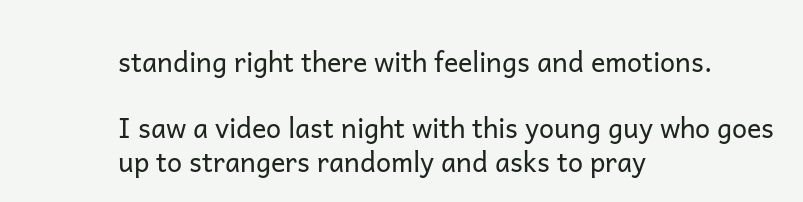standing right there with feelings and emotions.

I saw a video last night with this young guy who goes up to strangers randomly and asks to pray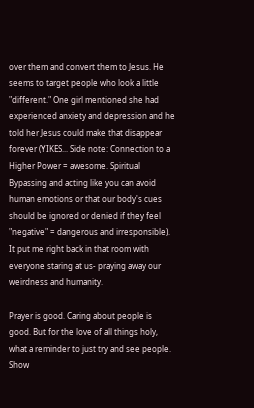over them and convert them to Jesus. He seems to target people who look a little "different." One girl mentioned she had experienced anxiety and depression and he told her Jesus could make that disappear forever (YIKES... Side note: Connection to a Higher Power = awesome. Spiritual Bypassing and acting like you can avoid human emotions or that our body's cues should be ignored or denied if they feel "negative" = dangerous and irresponsible). It put me right back in that room with everyone staring at us- praying away our weirdness and humanity.

Prayer is good. Caring about people is good. But for the love of all things holy, what a reminder to just try and see people. Show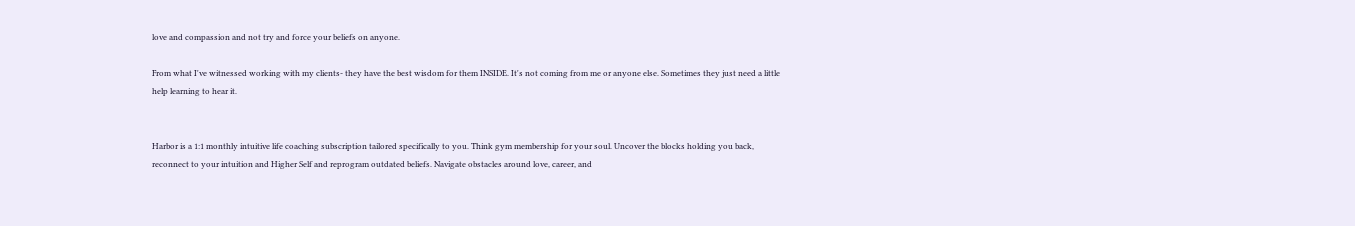love and compassion and not try and force your beliefs on anyone.

From what I've witnessed working with my clients- they have the best wisdom for them INSIDE. It's not coming from me or anyone else. Sometimes they just need a little help learning to hear it.


Harbor is a 1:1 monthly intuitive life coaching subscription tailored specifically to you. Think gym membership for your soul. Uncover the blocks holding you back, reconnect to your intuition and Higher Self and reprogram outdated beliefs. Navigate obstacles around love, career, and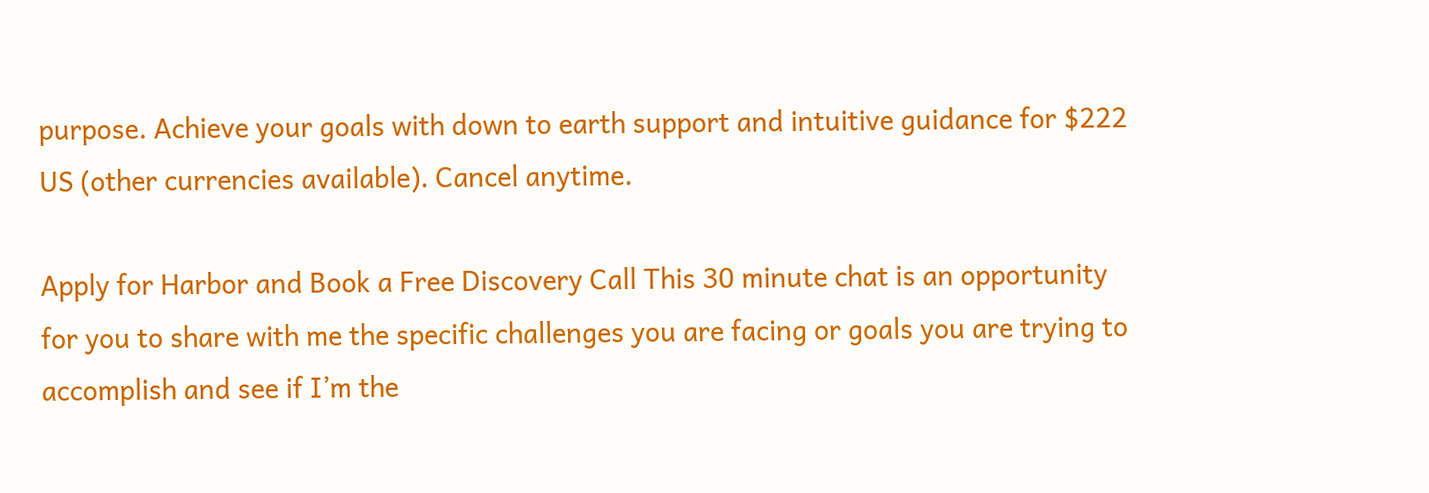purpose. Achieve your goals with down to earth support and intuitive guidance for $222 US (other currencies available). Cancel anytime.

Apply for Harbor and Book a Free Discovery Call This 30 minute chat is an opportunity for you to share with me the specific challenges you are facing or goals you are trying to accomplish and see if I’m the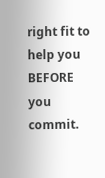right fit to help you BEFORE you commit.